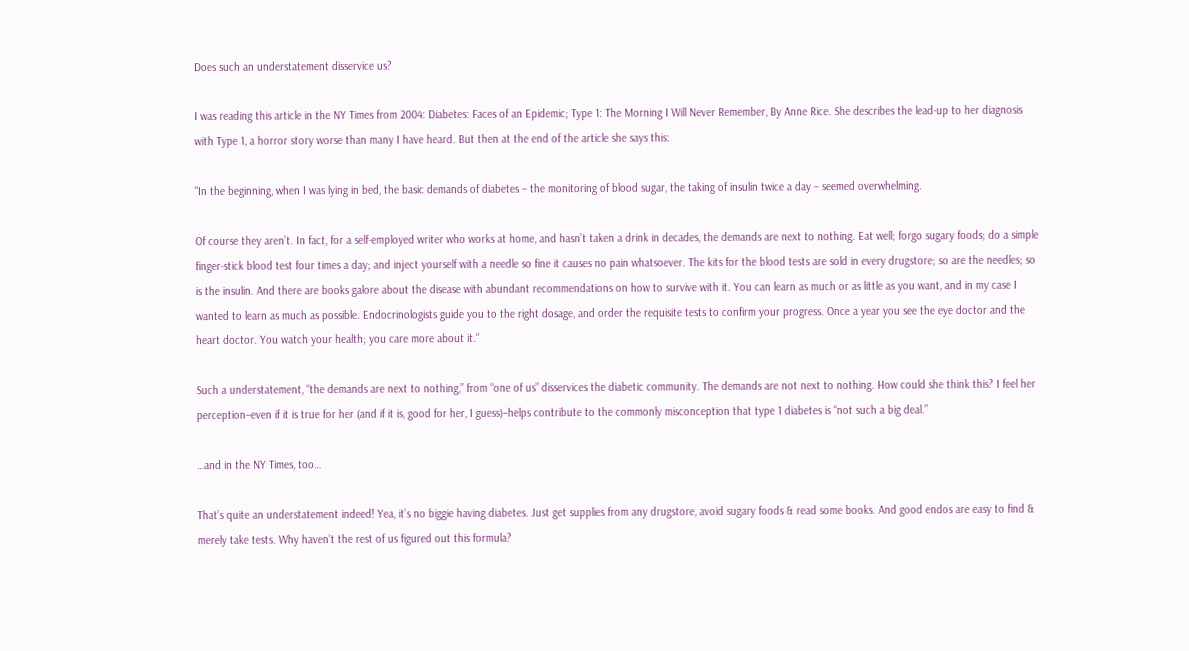Does such an understatement disservice us?

I was reading this article in the NY Times from 2004: Diabetes: Faces of an Epidemic; Type 1: The Morning I Will Never Remember, By Anne Rice. She describes the lead-up to her diagnosis with Type 1, a horror story worse than many I have heard. But then at the end of the article she says this:

"In the beginning, when I was lying in bed, the basic demands of diabetes – the monitoring of blood sugar, the taking of insulin twice a day – seemed overwhelming.

Of course they aren’t. In fact, for a self-employed writer who works at home, and hasn’t taken a drink in decades, the demands are next to nothing. Eat well; forgo sugary foods; do a simple finger-stick blood test four times a day; and inject yourself with a needle so fine it causes no pain whatsoever. The kits for the blood tests are sold in every drugstore; so are the needles; so is the insulin. And there are books galore about the disease with abundant recommendations on how to survive with it. You can learn as much or as little as you want, and in my case I wanted to learn as much as possible. Endocrinologists guide you to the right dosage, and order the requisite tests to confirm your progress. Once a year you see the eye doctor and the heart doctor. You watch your health; you care more about it."

Such a understatement, “the demands are next to nothing,” from “one of us” disservices the diabetic community. The demands are not next to nothing. How could she think this? I feel her perception–even if it is true for her (and if it is, good for her, I guess)–helps contribute to the commonly misconception that type 1 diabetes is “not such a big deal.”

…and in the NY Times, too…

That’s quite an understatement indeed! Yea, it’s no biggie having diabetes. Just get supplies from any drugstore, avoid sugary foods & read some books. And good endos are easy to find & merely take tests. Why haven’t the rest of us figured out this formula?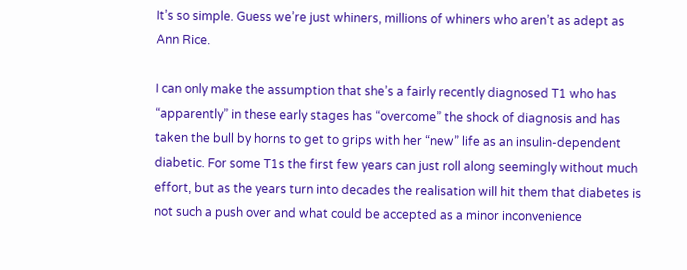It’s so simple. Guess we’re just whiners, millions of whiners who aren’t as adept as Ann Rice.

I can only make the assumption that she’s a fairly recently diagnosed T1 who has “apparently” in these early stages has “overcome” the shock of diagnosis and has taken the bull by horns to get to grips with her “new” life as an insulin-dependent diabetic. For some T1s the first few years can just roll along seemingly without much effort, but as the years turn into decades the realisation will hit them that diabetes is not such a push over and what could be accepted as a minor inconvenience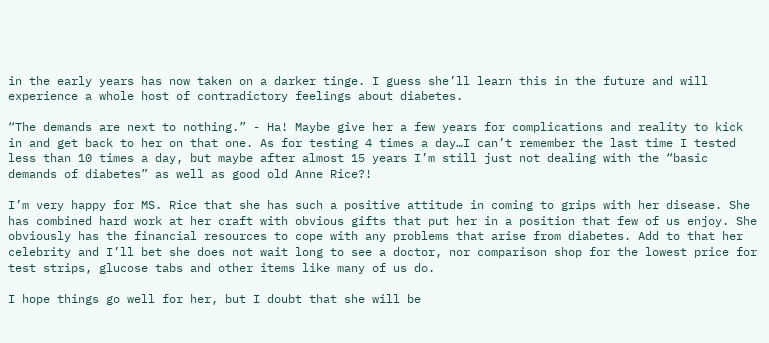in the early years has now taken on a darker tinge. I guess she’ll learn this in the future and will experience a whole host of contradictory feelings about diabetes.

“The demands are next to nothing.” - Ha! Maybe give her a few years for complications and reality to kick in and get back to her on that one. As for testing 4 times a day…I can’t remember the last time I tested less than 10 times a day, but maybe after almost 15 years I’m still just not dealing with the “basic demands of diabetes” as well as good old Anne Rice?!

I’m very happy for MS. Rice that she has such a positive attitude in coming to grips with her disease. She has combined hard work at her craft with obvious gifts that put her in a position that few of us enjoy. She obviously has the financial resources to cope with any problems that arise from diabetes. Add to that her celebrity and I’ll bet she does not wait long to see a doctor, nor comparison shop for the lowest price for test strips, glucose tabs and other items like many of us do.

I hope things go well for her, but I doubt that she will be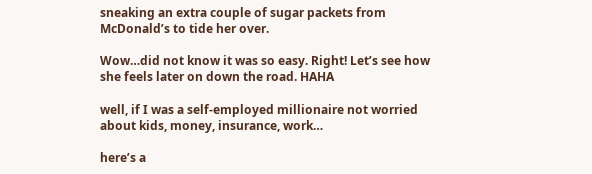sneaking an extra couple of sugar packets from McDonald’s to tide her over.

Wow…did not know it was so easy. Right! Let’s see how she feels later on down the road. HAHA

well, if I was a self-employed millionaire not worried about kids, money, insurance, work…

here’s a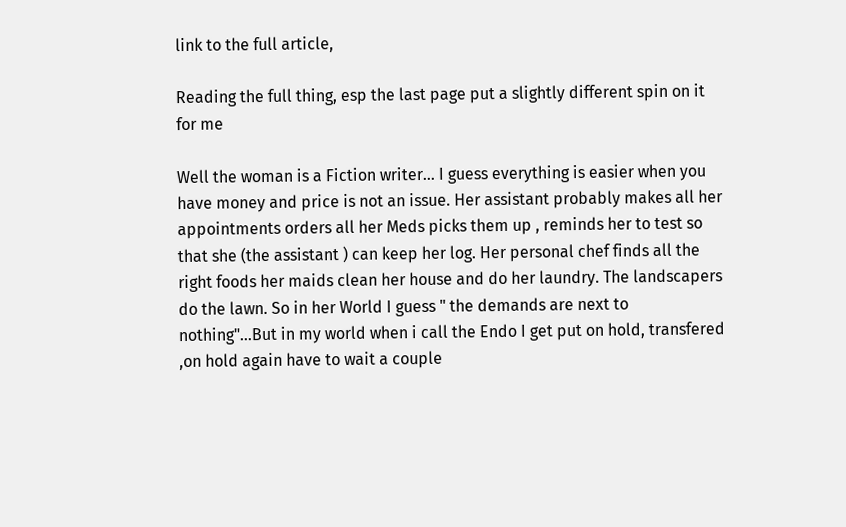link to the full article,

Reading the full thing, esp the last page put a slightly different spin on it for me

Well the woman is a Fiction writer… I guess everything is easier when you have money and price is not an issue. Her assistant probably makes all her appointments orders all her Meds picks them up , reminds her to test so that she (the assistant ) can keep her log. Her personal chef finds all the right foods her maids clean her house and do her laundry. The landscapers do the lawn. So in her World I guess " the demands are next to nothing"…But in my world when i call the Endo I get put on hold, transfered ,on hold again have to wait a couple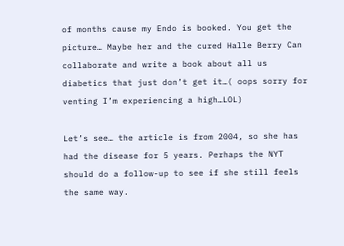of months cause my Endo is booked. You get the picture… Maybe her and the cured Halle Berry Can collaborate and write a book about all us diabetics that just don’t get it…( oops sorry for venting I’m experiencing a high…LOL)

Let’s see… the article is from 2004, so she has had the disease for 5 years. Perhaps the NYT should do a follow-up to see if she still feels the same way.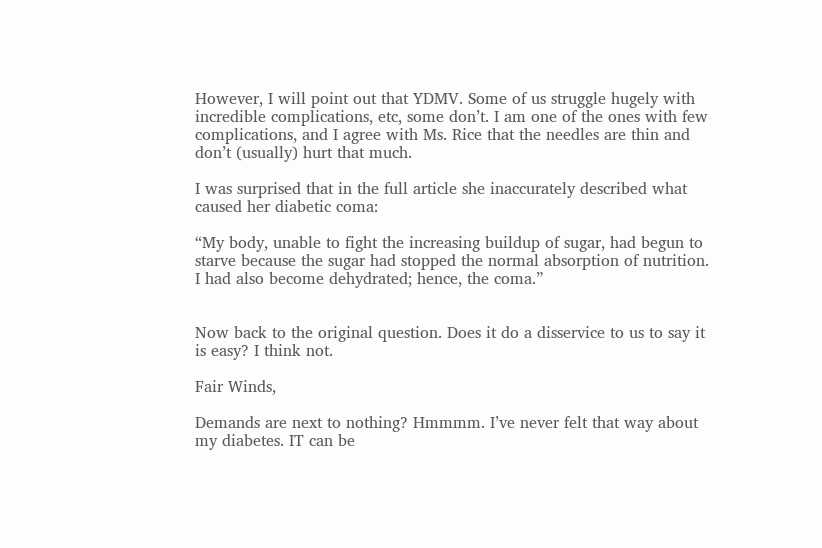However, I will point out that YDMV. Some of us struggle hugely with incredible complications, etc, some don’t. I am one of the ones with few complications, and I agree with Ms. Rice that the needles are thin and don’t (usually) hurt that much.

I was surprised that in the full article she inaccurately described what caused her diabetic coma:

“My body, unable to fight the increasing buildup of sugar, had begun to starve because the sugar had stopped the normal absorption of nutrition. I had also become dehydrated; hence, the coma.”


Now back to the original question. Does it do a disservice to us to say it is easy? I think not.

Fair Winds,

Demands are next to nothing? Hmmmm. I’ve never felt that way about my diabetes. IT can be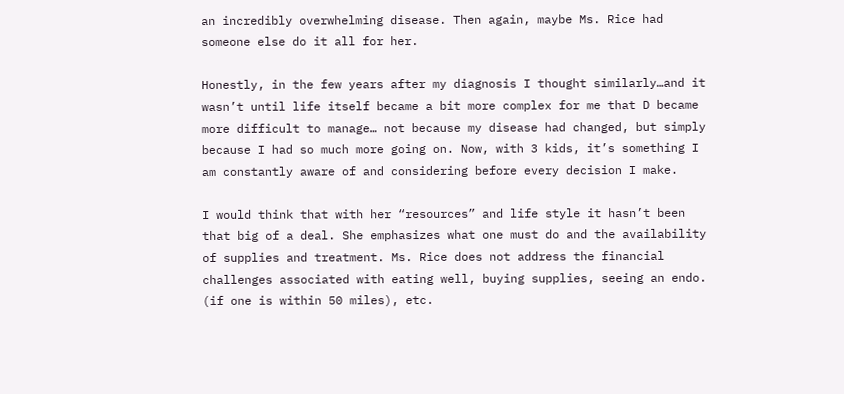an incredibly overwhelming disease. Then again, maybe Ms. Rice had someone else do it all for her.

Honestly, in the few years after my diagnosis I thought similarly…and it wasn’t until life itself became a bit more complex for me that D became more difficult to manage… not because my disease had changed, but simply because I had so much more going on. Now, with 3 kids, it’s something I am constantly aware of and considering before every decision I make.

I would think that with her “resources” and life style it hasn’t been that big of a deal. She emphasizes what one must do and the availability of supplies and treatment. Ms. Rice does not address the financial challenges associated with eating well, buying supplies, seeing an endo. (if one is within 50 miles), etc.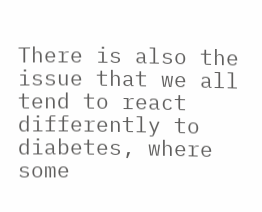There is also the issue that we all tend to react differently to diabetes, where some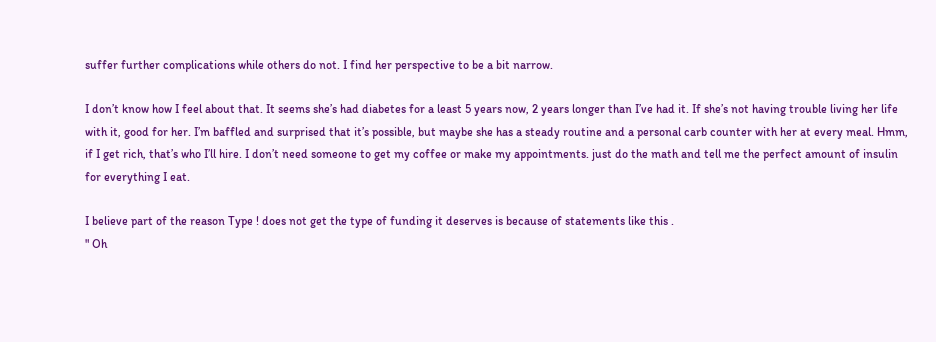suffer further complications while others do not. I find her perspective to be a bit narrow.

I don’t know how I feel about that. It seems she’s had diabetes for a least 5 years now, 2 years longer than I’ve had it. If she’s not having trouble living her life with it, good for her. I’m baffled and surprised that it’s possible, but maybe she has a steady routine and a personal carb counter with her at every meal. Hmm, if I get rich, that’s who I’ll hire. I don’t need someone to get my coffee or make my appointments. just do the math and tell me the perfect amount of insulin for everything I eat.

I believe part of the reason Type ! does not get the type of funding it deserves is because of statements like this .
" Oh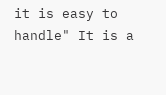it is easy to handle" It is a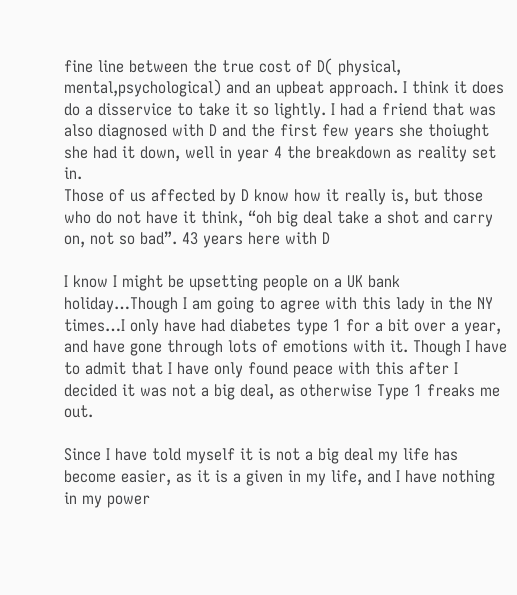fine line between the true cost of D( physical, mental,psychological) and an upbeat approach. I think it does do a disservice to take it so lightly. I had a friend that was also diagnosed with D and the first few years she thoiught she had it down, well in year 4 the breakdown as reality set in.
Those of us affected by D know how it really is, but those who do not have it think, “oh big deal take a shot and carry on, not so bad”. 43 years here with D

I know I might be upsetting people on a UK bank holiday…Though I am going to agree with this lady in the NY times…I only have had diabetes type 1 for a bit over a year, and have gone through lots of emotions with it. Though I have to admit that I have only found peace with this after I decided it was not a big deal, as otherwise Type 1 freaks me out.

Since I have told myself it is not a big deal my life has become easier, as it is a given in my life, and I have nothing in my power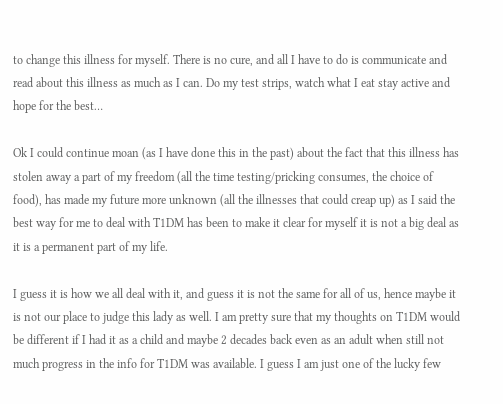to change this illness for myself. There is no cure, and all I have to do is communicate and read about this illness as much as I can. Do my test strips, watch what I eat stay active and hope for the best…

Ok I could continue moan (as I have done this in the past) about the fact that this illness has stolen away a part of my freedom (all the time testing/pricking consumes, the choice of food), has made my future more unknown (all the illnesses that could creap up) as I said the best way for me to deal with T1DM has been to make it clear for myself it is not a big deal as it is a permanent part of my life.

I guess it is how we all deal with it, and guess it is not the same for all of us, hence maybe it is not our place to judge this lady as well. I am pretty sure that my thoughts on T1DM would be different if I had it as a child and maybe 2 decades back even as an adult when still not much progress in the info for T1DM was available. I guess I am just one of the lucky few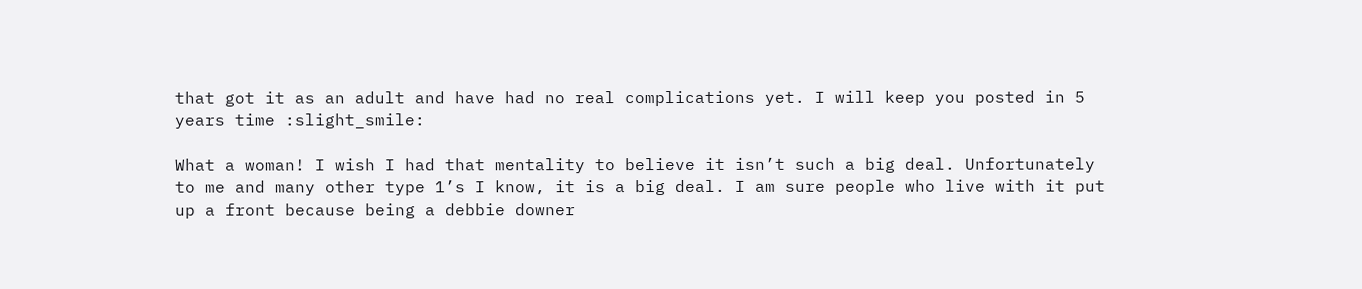that got it as an adult and have had no real complications yet. I will keep you posted in 5 years time :slight_smile:

What a woman! I wish I had that mentality to believe it isn’t such a big deal. Unfortunately to me and many other type 1’s I know, it is a big deal. I am sure people who live with it put up a front because being a debbie downer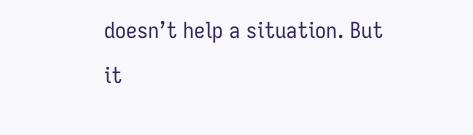doesn’t help a situation. But it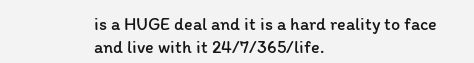is a HUGE deal and it is a hard reality to face and live with it 24/7/365/life.